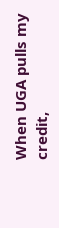When UGA pulls my credit,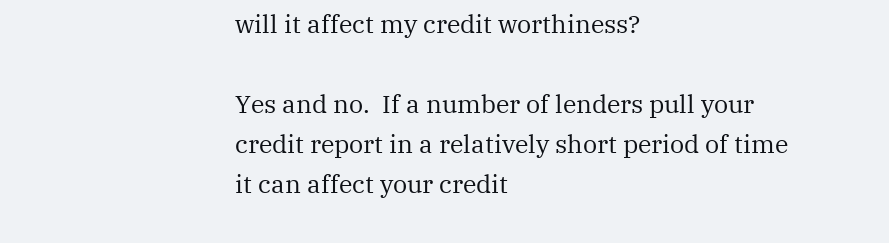will it affect my credit worthiness?

Yes and no.  If a number of lenders pull your credit report in a relatively short period of time it can affect your credit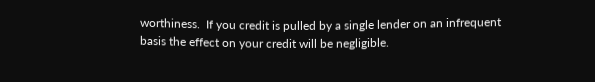worthiness.  If you credit is pulled by a single lender on an infrequent basis the effect on your credit will be negligible.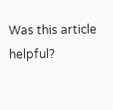Was this article helpful?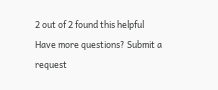2 out of 2 found this helpful
Have more questions? Submit a request